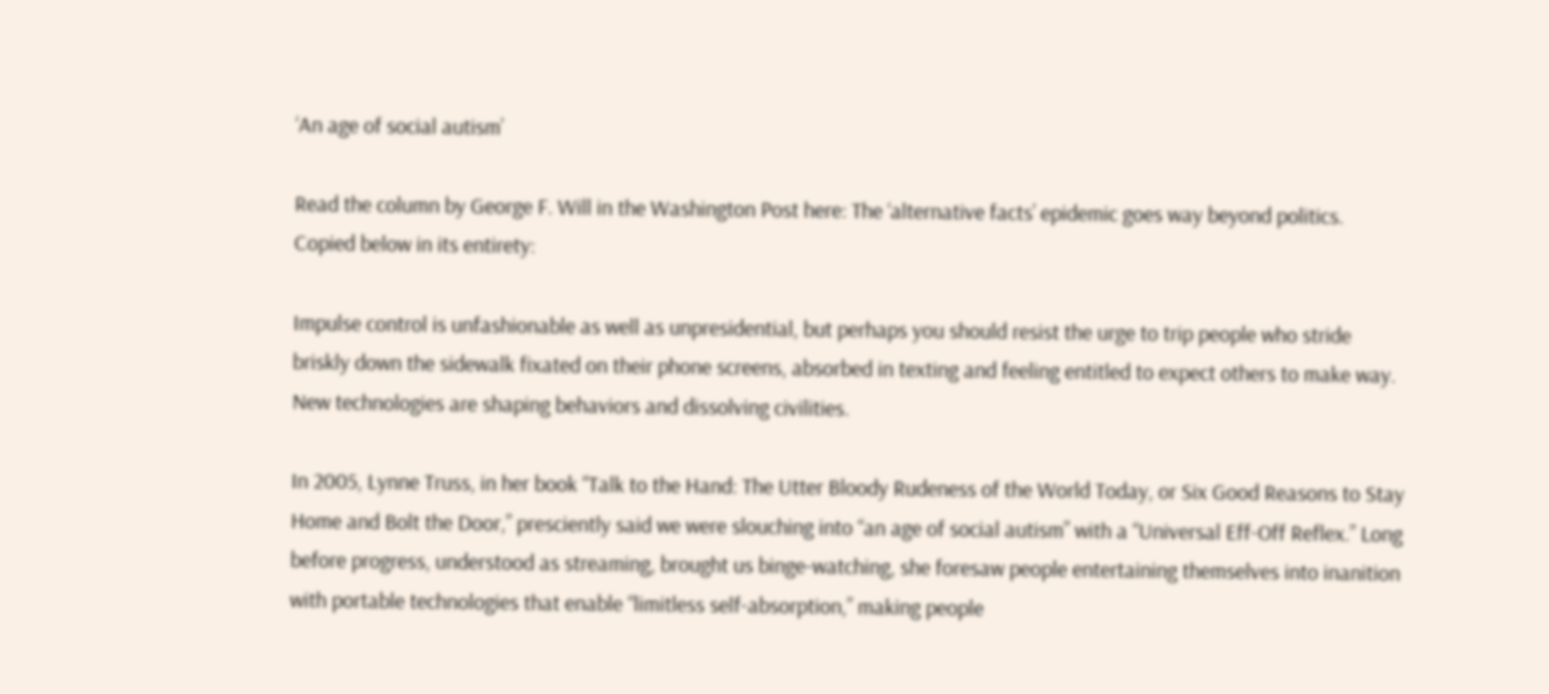‘An age of social autism’

Read the column by George F. Will in the Washington Post here: The ‘alternative facts’ epidemic goes way beyond politics. Copied below in its entirety:

Impulse control is unfashionable as well as unpresidential, but perhaps you should resist the urge to trip people who stride briskly down the sidewalk fixated on their phone screens, absorbed in texting and feeling entitled to expect others to make way. New technologies are shaping behaviors and dissolving civilities.

In 2005, Lynne Truss, in her book “Talk to the Hand: The Utter Bloody Rudeness of the World Today, or Six Good Reasons to Stay Home and Bolt the Door,” presciently said we were slouching into “an age of social autism” with a “Universal Eff-Off Reflex.” Long before progress, understood as streaming, brought us binge-watching, she foresaw people entertaining themselves into inanition with portable technologies that enable “limitless self-absorption,” making people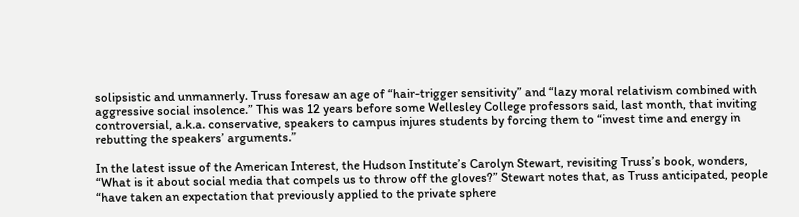solipsistic and unmannerly. Truss foresaw an age of “hair-trigger sensitivity” and “lazy moral relativism combined with aggressive social insolence.” This was 12 years before some Wellesley College professors said, last month, that inviting controversial, a.k.a. conservative, speakers to campus injures students by forcing them to “invest time and energy in rebutting the speakers’ arguments.”

In the latest issue of the American Interest, the Hudson Institute’s Carolyn Stewart, revisiting Truss’s book, wonders, “What is it about social media that compels us to throw off the gloves?” Stewart notes that, as Truss anticipated, people “have taken an expectation that previously applied to the private sphere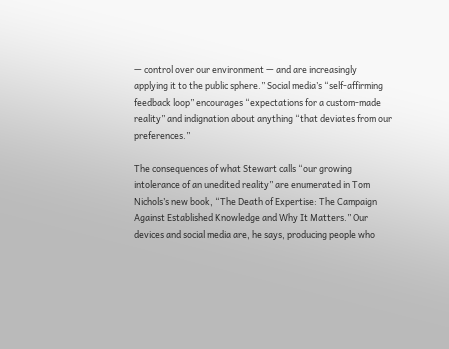— control over our environment — and are increasingly applying it to the public sphere.” Social media’s “self-affirming feedback loop” encourages “expectations for a custom-made reality” and indignation about anything “that deviates from our preferences.”

The consequences of what Stewart calls “our growing intolerance of an unedited reality” are enumerated in Tom Nichols’s new book, “The Death of Expertise: The Campaign Against Established Knowledge and Why It Matters.” Our devices and social media are, he says, producing people who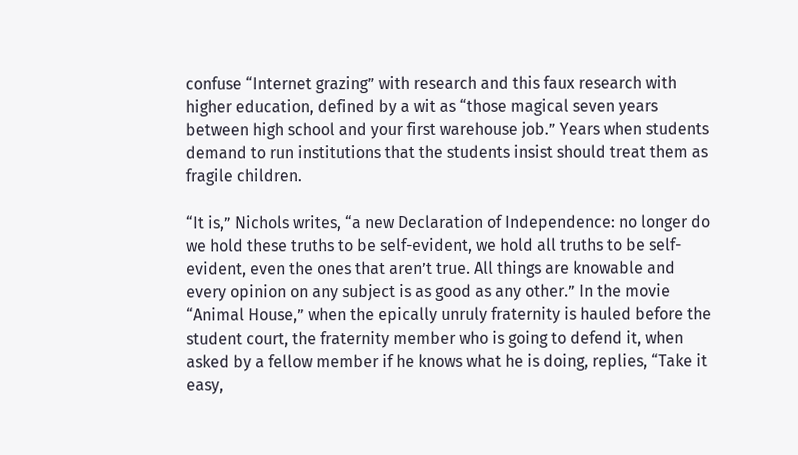confuse “Internet grazing” with research and this faux research with higher education, defined by a wit as “those magical seven years between high school and your first warehouse job.” Years when students demand to run institutions that the students insist should treat them as fragile children.

“It is,” Nichols writes, “a new Declaration of Independence: no longer do we hold these truths to be self-evident, we hold all truths to be self-evident, even the ones that aren’t true. All things are knowable and every opinion on any subject is as good as any other.” In the movie “Animal House,” when the epically unruly fraternity is hauled before the student court, the fraternity member who is going to defend it, when asked by a fellow member if he knows what he is doing, replies, “Take it easy,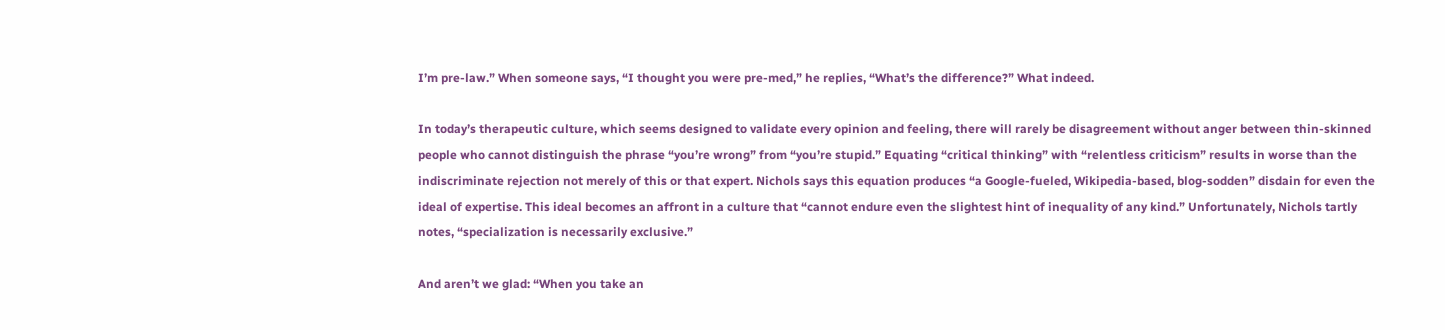I’m pre-law.” When someone says, “I thought you were pre-med,” he replies, “What’s the difference?” What indeed.

In today’s therapeutic culture, which seems designed to validate every opinion and feeling, there will rarely be disagreement without anger between thin-skinned people who cannot distinguish the phrase “you’re wrong” from “you’re stupid.” Equating “critical thinking” with “relentless criticism” results in worse than the indiscriminate rejection not merely of this or that expert. Nichols says this equation produces “a Google-fueled, Wikipedia-based, blog-sodden” disdain for even the ideal of expertise. This ideal becomes an affront in a culture that “cannot endure even the slightest hint of inequality of any kind.” Unfortunately, Nichols tartly notes, “specialization is necessarily exclusive.”

And aren’t we glad: “When you take an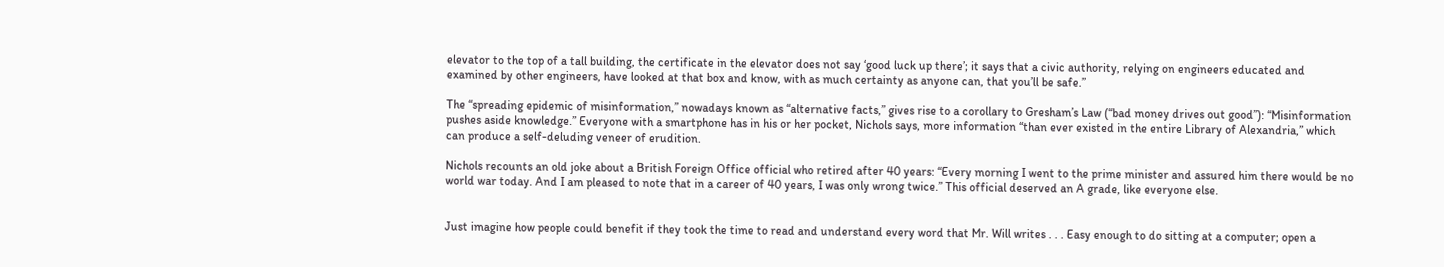elevator to the top of a tall building, the certificate in the elevator does not say ‘good luck up there’; it says that a civic authority, relying on engineers educated and examined by other engineers, have looked at that box and know, with as much certainty as anyone can, that you’ll be safe.”

The “spreading epidemic of misinformation,” nowadays known as “alternative facts,” gives rise to a corollary to Gresham’s Law (“bad money drives out good”): “Misinformation pushes aside knowledge.” Everyone with a smartphone has in his or her pocket, Nichols says, more information “than ever existed in the entire Library of Alexandria,” which can produce a self-deluding veneer of erudition.

Nichols recounts an old joke about a British Foreign Office official who retired after 40 years: “Every morning I went to the prime minister and assured him there would be no world war today. And I am pleased to note that in a career of 40 years, I was only wrong twice.” This official deserved an A grade, like everyone else.


Just imagine how people could benefit if they took the time to read and understand every word that Mr. Will writes . . . Easy enough to do sitting at a computer; open a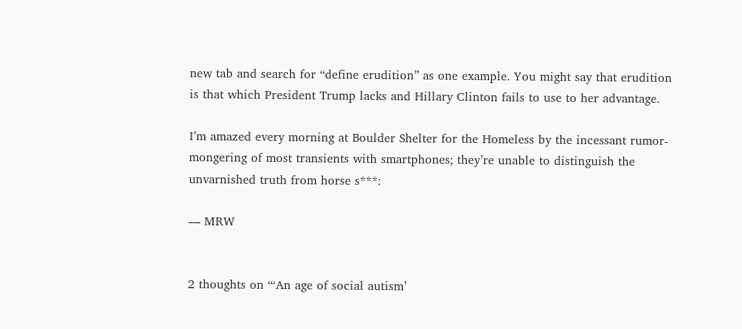new tab and search for “define erudition” as one example. You might say that erudition is that which President Trump lacks and Hillary Clinton fails to use to her advantage.

I’m amazed every morning at Boulder Shelter for the Homeless by the incessant rumor-mongering of most transients with smartphones; they’re unable to distinguish the unvarnished truth from horse s***:

— MRW


2 thoughts on “‘An age of social autism’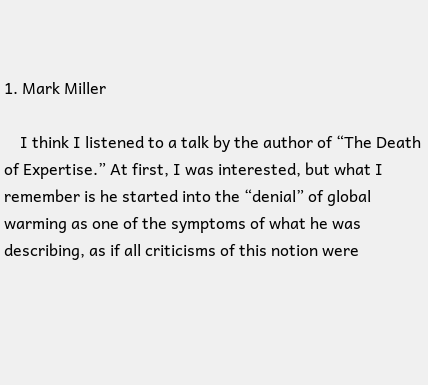1. Mark Miller

    I think I listened to a talk by the author of “The Death of Expertise.” At first, I was interested, but what I remember is he started into the “denial” of global warming as one of the symptoms of what he was describing, as if all criticisms of this notion were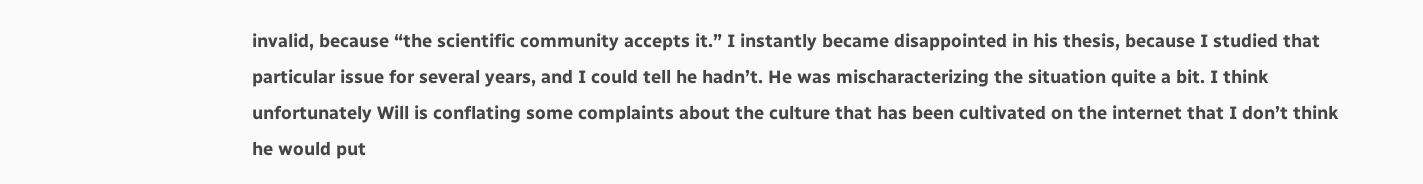invalid, because “the scientific community accepts it.” I instantly became disappointed in his thesis, because I studied that particular issue for several years, and I could tell he hadn’t. He was mischaracterizing the situation quite a bit. I think unfortunately Will is conflating some complaints about the culture that has been cultivated on the internet that I don’t think he would put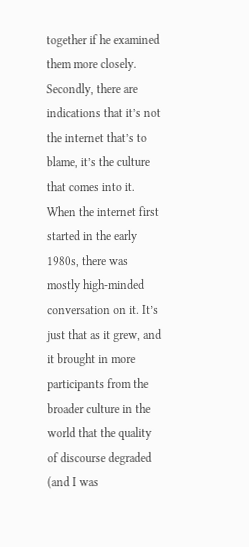together if he examined them more closely. Secondly, there are indications that it’s not the internet that’s to blame, it’s the culture that comes into it. When the internet first started in the early 1980s, there was mostly high-minded conversation on it. It’s just that as it grew, and it brought in more participants from the broader culture in the world that the quality of discourse degraded (and I was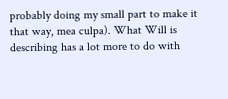probably doing my small part to make it that way, mea culpa). What Will is describing has a lot more to do with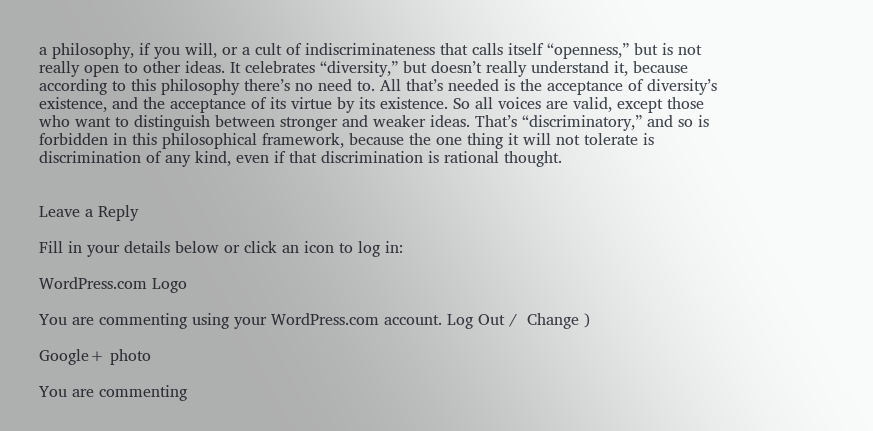a philosophy, if you will, or a cult of indiscriminateness that calls itself “openness,” but is not really open to other ideas. It celebrates “diversity,” but doesn’t really understand it, because according to this philosophy there’s no need to. All that’s needed is the acceptance of diversity’s existence, and the acceptance of its virtue by its existence. So all voices are valid, except those who want to distinguish between stronger and weaker ideas. That’s “discriminatory,” and so is forbidden in this philosophical framework, because the one thing it will not tolerate is discrimination of any kind, even if that discrimination is rational thought.


Leave a Reply

Fill in your details below or click an icon to log in:

WordPress.com Logo

You are commenting using your WordPress.com account. Log Out /  Change )

Google+ photo

You are commenting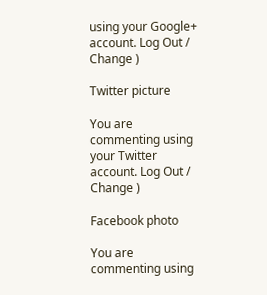using your Google+ account. Log Out /  Change )

Twitter picture

You are commenting using your Twitter account. Log Out /  Change )

Facebook photo

You are commenting using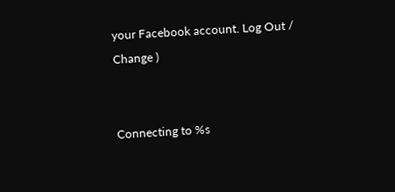your Facebook account. Log Out /  Change )


Connecting to %s